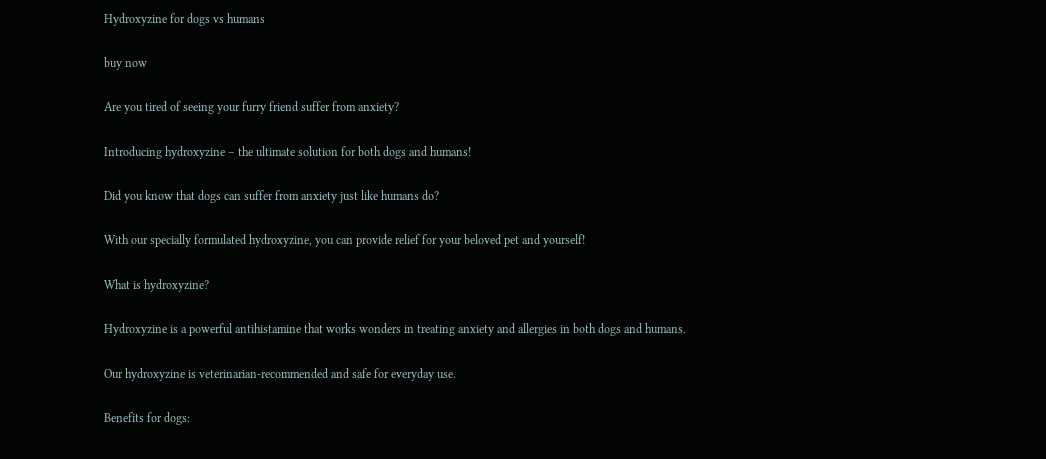Hydroxyzine for dogs vs humans

buy now

Are you tired of seeing your furry friend suffer from anxiety?

Introducing hydroxyzine – the ultimate solution for both dogs and humans!

Did you know that dogs can suffer from anxiety just like humans do?

With our specially formulated hydroxyzine, you can provide relief for your beloved pet and yourself!

What is hydroxyzine?

Hydroxyzine is a powerful antihistamine that works wonders in treating anxiety and allergies in both dogs and humans.

Our hydroxyzine is veterinarian-recommended and safe for everyday use.

Benefits for dogs: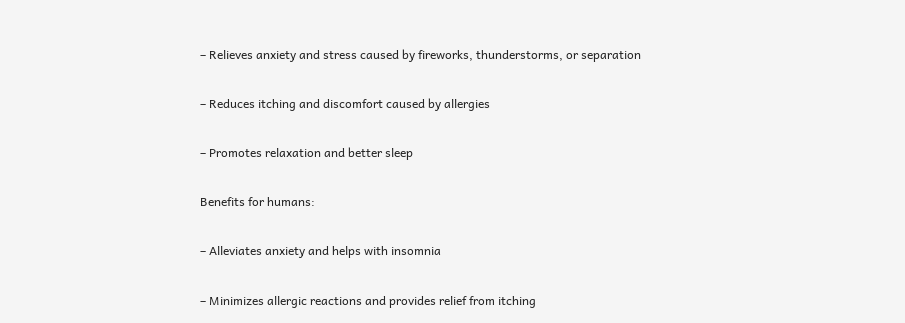– Relieves anxiety and stress caused by fireworks, thunderstorms, or separation

– Reduces itching and discomfort caused by allergies

– Promotes relaxation and better sleep

Benefits for humans:

– Alleviates anxiety and helps with insomnia

– Minimizes allergic reactions and provides relief from itching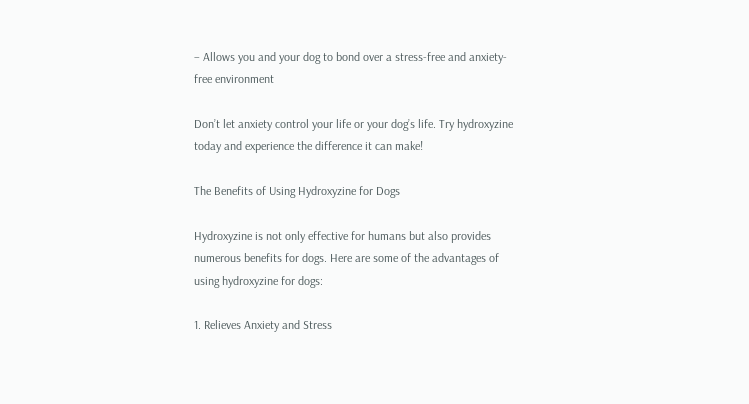– Allows you and your dog to bond over a stress-free and anxiety-free environment

Don’t let anxiety control your life or your dog’s life. Try hydroxyzine today and experience the difference it can make!

The Benefits of Using Hydroxyzine for Dogs

Hydroxyzine is not only effective for humans but also provides numerous benefits for dogs. Here are some of the advantages of using hydroxyzine for dogs:

1. Relieves Anxiety and Stress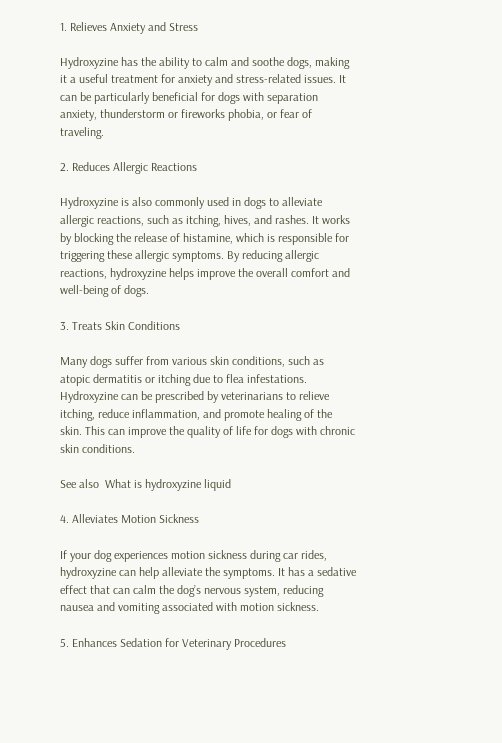1. Relieves Anxiety and Stress

Hydroxyzine has the ability to calm and soothe dogs, making it a useful treatment for anxiety and stress-related issues. It can be particularly beneficial for dogs with separation anxiety, thunderstorm or fireworks phobia, or fear of traveling.

2. Reduces Allergic Reactions

Hydroxyzine is also commonly used in dogs to alleviate allergic reactions, such as itching, hives, and rashes. It works by blocking the release of histamine, which is responsible for triggering these allergic symptoms. By reducing allergic reactions, hydroxyzine helps improve the overall comfort and well-being of dogs.

3. Treats Skin Conditions

Many dogs suffer from various skin conditions, such as atopic dermatitis or itching due to flea infestations. Hydroxyzine can be prescribed by veterinarians to relieve itching, reduce inflammation, and promote healing of the skin. This can improve the quality of life for dogs with chronic skin conditions.

See also  What is hydroxyzine liquid

4. Alleviates Motion Sickness

If your dog experiences motion sickness during car rides, hydroxyzine can help alleviate the symptoms. It has a sedative effect that can calm the dog’s nervous system, reducing nausea and vomiting associated with motion sickness.

5. Enhances Sedation for Veterinary Procedures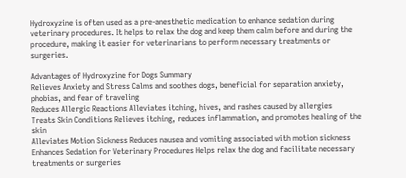Hydroxyzine is often used as a pre-anesthetic medication to enhance sedation during veterinary procedures. It helps to relax the dog and keep them calm before and during the procedure, making it easier for veterinarians to perform necessary treatments or surgeries.

Advantages of Hydroxyzine for Dogs Summary
Relieves Anxiety and Stress Calms and soothes dogs, beneficial for separation anxiety, phobias, and fear of traveling
Reduces Allergic Reactions Alleviates itching, hives, and rashes caused by allergies
Treats Skin Conditions Relieves itching, reduces inflammation, and promotes healing of the skin
Alleviates Motion Sickness Reduces nausea and vomiting associated with motion sickness
Enhances Sedation for Veterinary Procedures Helps relax the dog and facilitate necessary treatments or surgeries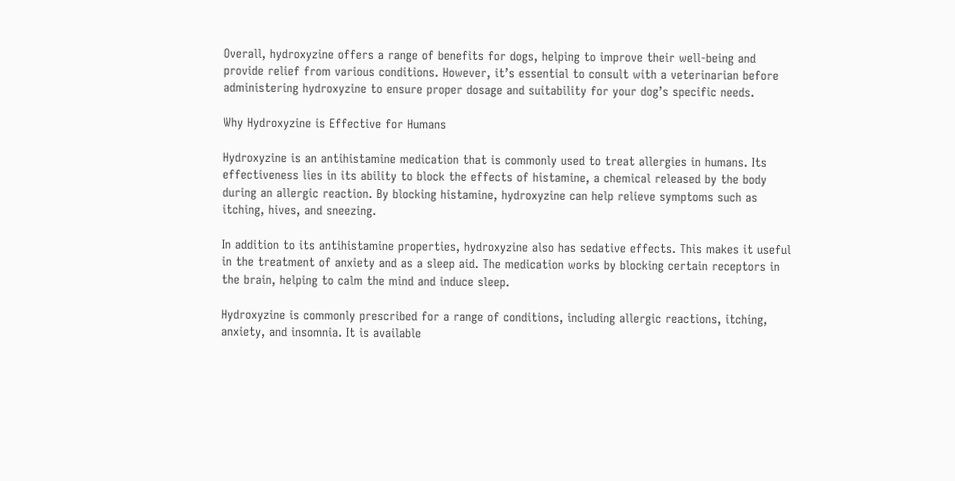Overall, hydroxyzine offers a range of benefits for dogs, helping to improve their well-being and provide relief from various conditions. However, it’s essential to consult with a veterinarian before administering hydroxyzine to ensure proper dosage and suitability for your dog’s specific needs.

Why Hydroxyzine is Effective for Humans

Hydroxyzine is an antihistamine medication that is commonly used to treat allergies in humans. Its effectiveness lies in its ability to block the effects of histamine, a chemical released by the body during an allergic reaction. By blocking histamine, hydroxyzine can help relieve symptoms such as itching, hives, and sneezing.

In addition to its antihistamine properties, hydroxyzine also has sedative effects. This makes it useful in the treatment of anxiety and as a sleep aid. The medication works by blocking certain receptors in the brain, helping to calm the mind and induce sleep.

Hydroxyzine is commonly prescribed for a range of conditions, including allergic reactions, itching, anxiety, and insomnia. It is available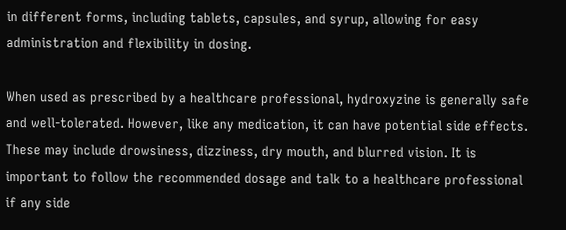in different forms, including tablets, capsules, and syrup, allowing for easy administration and flexibility in dosing.

When used as prescribed by a healthcare professional, hydroxyzine is generally safe and well-tolerated. However, like any medication, it can have potential side effects. These may include drowsiness, dizziness, dry mouth, and blurred vision. It is important to follow the recommended dosage and talk to a healthcare professional if any side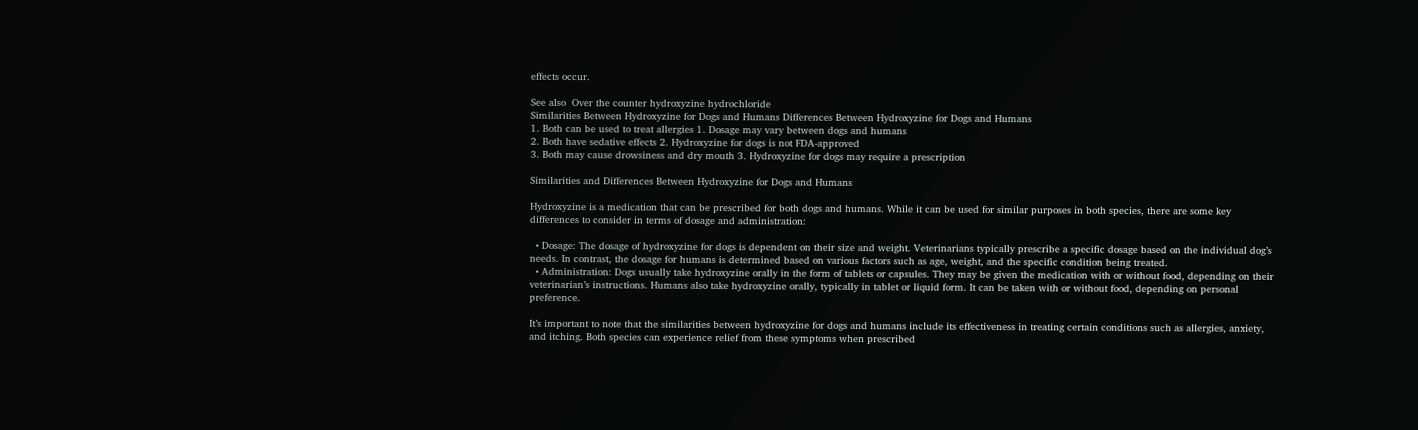effects occur.

See also  Over the counter hydroxyzine hydrochloride
Similarities Between Hydroxyzine for Dogs and Humans Differences Between Hydroxyzine for Dogs and Humans
1. Both can be used to treat allergies 1. Dosage may vary between dogs and humans
2. Both have sedative effects 2. Hydroxyzine for dogs is not FDA-approved
3. Both may cause drowsiness and dry mouth 3. Hydroxyzine for dogs may require a prescription

Similarities and Differences Between Hydroxyzine for Dogs and Humans

Hydroxyzine is a medication that can be prescribed for both dogs and humans. While it can be used for similar purposes in both species, there are some key differences to consider in terms of dosage and administration:

  • Dosage: The dosage of hydroxyzine for dogs is dependent on their size and weight. Veterinarians typically prescribe a specific dosage based on the individual dog’s needs. In contrast, the dosage for humans is determined based on various factors such as age, weight, and the specific condition being treated.
  • Administration: Dogs usually take hydroxyzine orally in the form of tablets or capsules. They may be given the medication with or without food, depending on their veterinarian’s instructions. Humans also take hydroxyzine orally, typically in tablet or liquid form. It can be taken with or without food, depending on personal preference.

It’s important to note that the similarities between hydroxyzine for dogs and humans include its effectiveness in treating certain conditions such as allergies, anxiety, and itching. Both species can experience relief from these symptoms when prescribed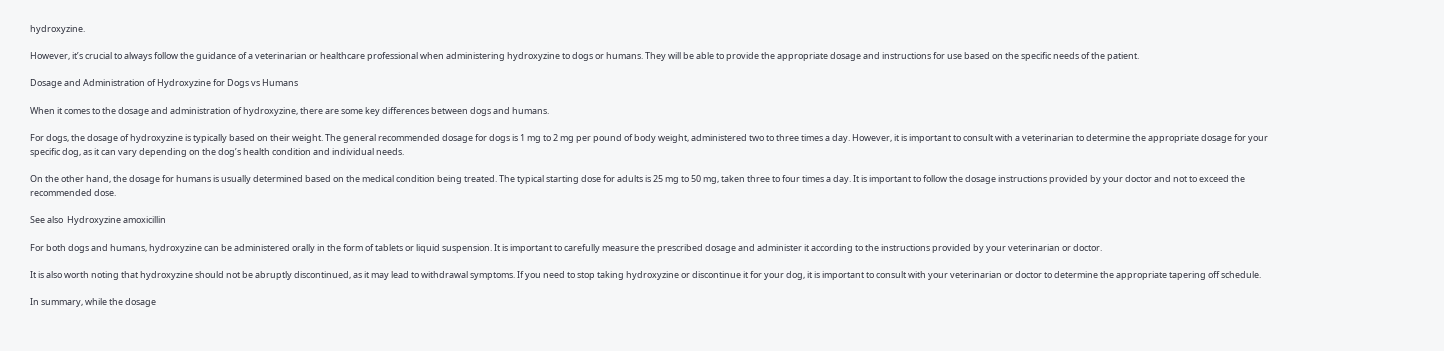hydroxyzine.

However, it’s crucial to always follow the guidance of a veterinarian or healthcare professional when administering hydroxyzine to dogs or humans. They will be able to provide the appropriate dosage and instructions for use based on the specific needs of the patient.

Dosage and Administration of Hydroxyzine for Dogs vs Humans

When it comes to the dosage and administration of hydroxyzine, there are some key differences between dogs and humans.

For dogs, the dosage of hydroxyzine is typically based on their weight. The general recommended dosage for dogs is 1 mg to 2 mg per pound of body weight, administered two to three times a day. However, it is important to consult with a veterinarian to determine the appropriate dosage for your specific dog, as it can vary depending on the dog’s health condition and individual needs.

On the other hand, the dosage for humans is usually determined based on the medical condition being treated. The typical starting dose for adults is 25 mg to 50 mg, taken three to four times a day. It is important to follow the dosage instructions provided by your doctor and not to exceed the recommended dose.

See also  Hydroxyzine amoxicillin

For both dogs and humans, hydroxyzine can be administered orally in the form of tablets or liquid suspension. It is important to carefully measure the prescribed dosage and administer it according to the instructions provided by your veterinarian or doctor.

It is also worth noting that hydroxyzine should not be abruptly discontinued, as it may lead to withdrawal symptoms. If you need to stop taking hydroxyzine or discontinue it for your dog, it is important to consult with your veterinarian or doctor to determine the appropriate tapering off schedule.

In summary, while the dosage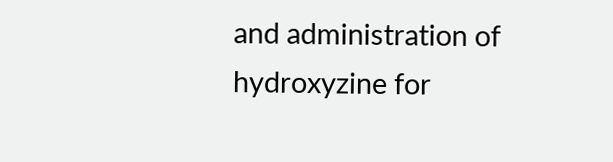and administration of hydroxyzine for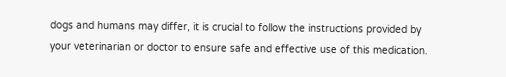dogs and humans may differ, it is crucial to follow the instructions provided by your veterinarian or doctor to ensure safe and effective use of this medication.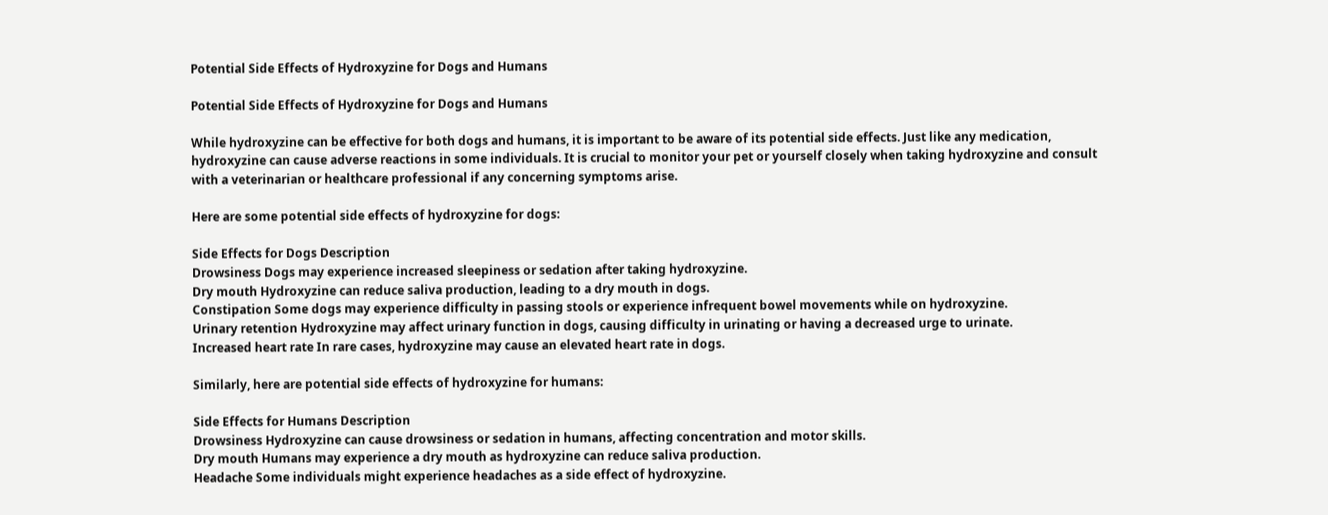Potential Side Effects of Hydroxyzine for Dogs and Humans

Potential Side Effects of Hydroxyzine for Dogs and Humans

While hydroxyzine can be effective for both dogs and humans, it is important to be aware of its potential side effects. Just like any medication, hydroxyzine can cause adverse reactions in some individuals. It is crucial to monitor your pet or yourself closely when taking hydroxyzine and consult with a veterinarian or healthcare professional if any concerning symptoms arise.

Here are some potential side effects of hydroxyzine for dogs:

Side Effects for Dogs Description
Drowsiness Dogs may experience increased sleepiness or sedation after taking hydroxyzine.
Dry mouth Hydroxyzine can reduce saliva production, leading to a dry mouth in dogs.
Constipation Some dogs may experience difficulty in passing stools or experience infrequent bowel movements while on hydroxyzine.
Urinary retention Hydroxyzine may affect urinary function in dogs, causing difficulty in urinating or having a decreased urge to urinate.
Increased heart rate In rare cases, hydroxyzine may cause an elevated heart rate in dogs.

Similarly, here are potential side effects of hydroxyzine for humans:

Side Effects for Humans Description
Drowsiness Hydroxyzine can cause drowsiness or sedation in humans, affecting concentration and motor skills.
Dry mouth Humans may experience a dry mouth as hydroxyzine can reduce saliva production.
Headache Some individuals might experience headaches as a side effect of hydroxyzine.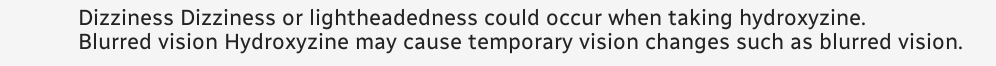Dizziness Dizziness or lightheadedness could occur when taking hydroxyzine.
Blurred vision Hydroxyzine may cause temporary vision changes such as blurred vision.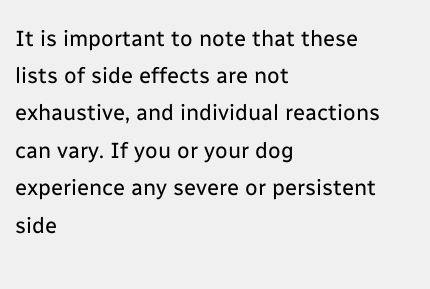It is important to note that these lists of side effects are not exhaustive, and individual reactions can vary. If you or your dog experience any severe or persistent side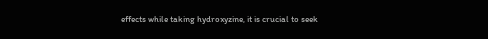effects while taking hydroxyzine, it is crucial to seek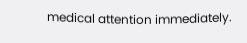medical attention immediately.